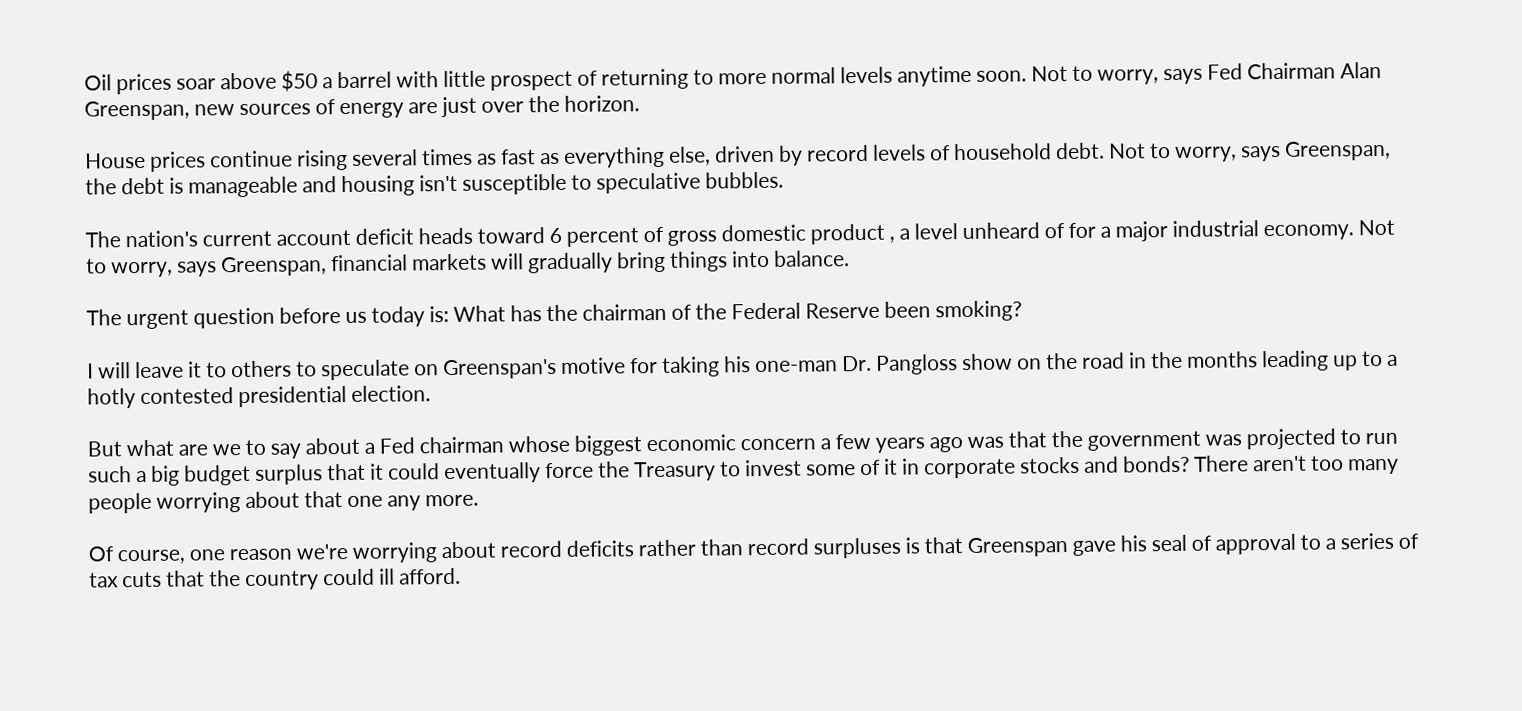Oil prices soar above $50 a barrel with little prospect of returning to more normal levels anytime soon. Not to worry, says Fed Chairman Alan Greenspan, new sources of energy are just over the horizon.

House prices continue rising several times as fast as everything else, driven by record levels of household debt. Not to worry, says Greenspan, the debt is manageable and housing isn't susceptible to speculative bubbles.

The nation's current account deficit heads toward 6 percent of gross domestic product , a level unheard of for a major industrial economy. Not to worry, says Greenspan, financial markets will gradually bring things into balance.

The urgent question before us today is: What has the chairman of the Federal Reserve been smoking?

I will leave it to others to speculate on Greenspan's motive for taking his one-man Dr. Pangloss show on the road in the months leading up to a hotly contested presidential election.

But what are we to say about a Fed chairman whose biggest economic concern a few years ago was that the government was projected to run such a big budget surplus that it could eventually force the Treasury to invest some of it in corporate stocks and bonds? There aren't too many people worrying about that one any more.

Of course, one reason we're worrying about record deficits rather than record surpluses is that Greenspan gave his seal of approval to a series of tax cuts that the country could ill afford.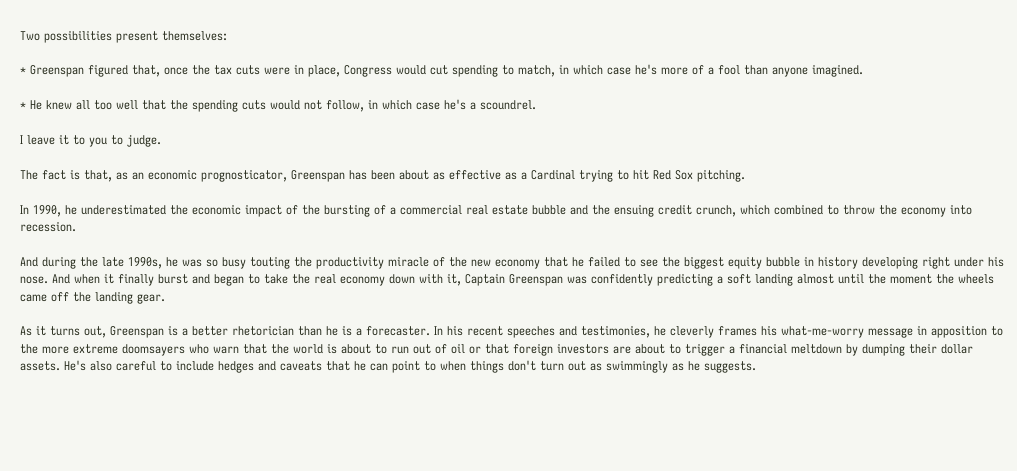Two possibilities present themselves:

* Greenspan figured that, once the tax cuts were in place, Congress would cut spending to match, in which case he's more of a fool than anyone imagined.

* He knew all too well that the spending cuts would not follow, in which case he's a scoundrel.

I leave it to you to judge.

The fact is that, as an economic prognosticator, Greenspan has been about as effective as a Cardinal trying to hit Red Sox pitching.

In 1990, he underestimated the economic impact of the bursting of a commercial real estate bubble and the ensuing credit crunch, which combined to throw the economy into recession.

And during the late 1990s, he was so busy touting the productivity miracle of the new economy that he failed to see the biggest equity bubble in history developing right under his nose. And when it finally burst and began to take the real economy down with it, Captain Greenspan was confidently predicting a soft landing almost until the moment the wheels came off the landing gear.

As it turns out, Greenspan is a better rhetorician than he is a forecaster. In his recent speeches and testimonies, he cleverly frames his what-me-worry message in apposition to the more extreme doomsayers who warn that the world is about to run out of oil or that foreign investors are about to trigger a financial meltdown by dumping their dollar assets. He's also careful to include hedges and caveats that he can point to when things don't turn out as swimmingly as he suggests.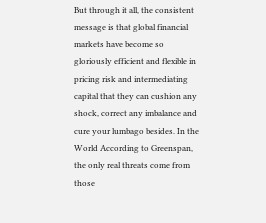But through it all, the consistent message is that global financial markets have become so gloriously efficient and flexible in pricing risk and intermediating capital that they can cushion any shock, correct any imbalance and cure your lumbago besides. In the World According to Greenspan, the only real threats come from those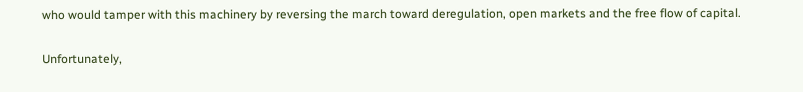who would tamper with this machinery by reversing the march toward deregulation, open markets and the free flow of capital.

Unfortunately,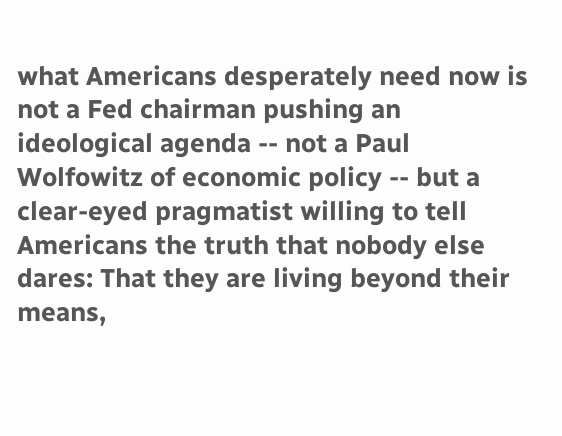what Americans desperately need now is not a Fed chairman pushing an ideological agenda -- not a Paul Wolfowitz of economic policy -- but a clear-eyed pragmatist willing to tell Americans the truth that nobody else dares: That they are living beyond their means,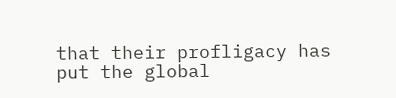that their profligacy has put the global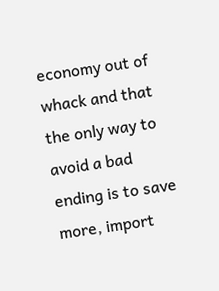economy out of whack and that the only way to avoid a bad ending is to save more, import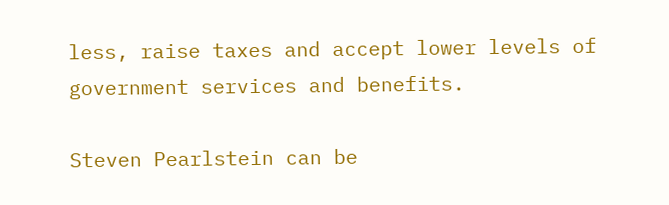less, raise taxes and accept lower levels of government services and benefits.

Steven Pearlstein can be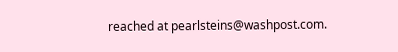reached at pearlsteins@washpost.com.